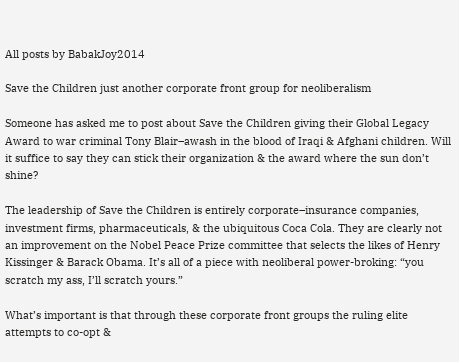All posts by BabakJoy2014

Save the Children just another corporate front group for neoliberalism

Someone has asked me to post about Save the Children giving their Global Legacy Award to war criminal Tony Blair–awash in the blood of Iraqi & Afghani children. Will it suffice to say they can stick their organization & the award where the sun don’t shine?

The leadership of Save the Children is entirely corporate–insurance companies, investment firms, pharmaceuticals, & the ubiquitous Coca Cola. They are clearly not an improvement on the Nobel Peace Prize committee that selects the likes of Henry Kissinger & Barack Obama. It’s all of a piece with neoliberal power-broking: “you scratch my ass, I’ll scratch yours.”

What’s important is that through these corporate front groups the ruling elite attempts to co-opt &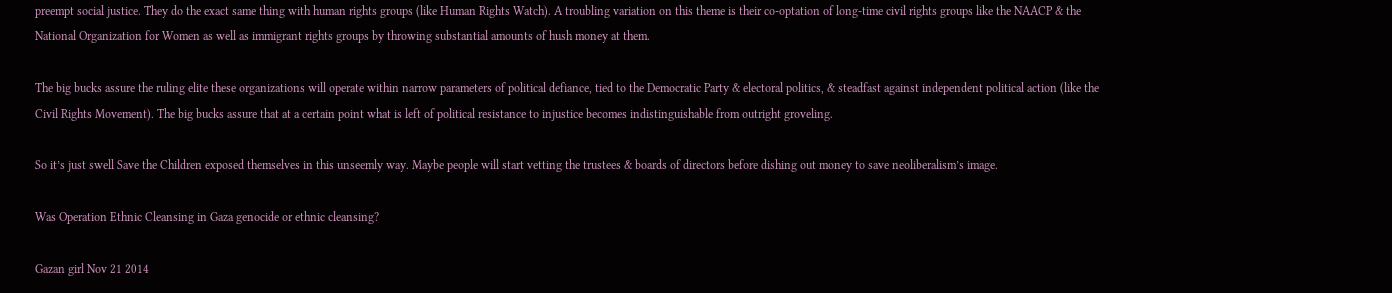preempt social justice. They do the exact same thing with human rights groups (like Human Rights Watch). A troubling variation on this theme is their co-optation of long-time civil rights groups like the NAACP & the National Organization for Women as well as immigrant rights groups by throwing substantial amounts of hush money at them.

The big bucks assure the ruling elite these organizations will operate within narrow parameters of political defiance, tied to the Democratic Party & electoral politics, & steadfast against independent political action (like the Civil Rights Movement). The big bucks assure that at a certain point what is left of political resistance to injustice becomes indistinguishable from outright groveling.

So it’s just swell Save the Children exposed themselves in this unseemly way. Maybe people will start vetting the trustees & boards of directors before dishing out money to save neoliberalism’s image.

Was Operation Ethnic Cleansing in Gaza genocide or ethnic cleansing?

Gazan girl Nov 21 2014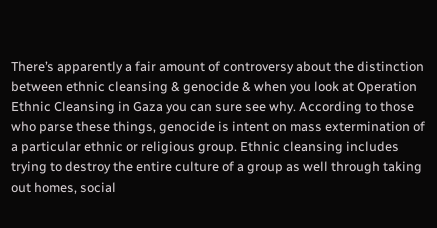There’s apparently a fair amount of controversy about the distinction between ethnic cleansing & genocide & when you look at Operation Ethnic Cleansing in Gaza you can sure see why. According to those who parse these things, genocide is intent on mass extermination of a particular ethnic or religious group. Ethnic cleansing includes trying to destroy the entire culture of a group as well through taking out homes, social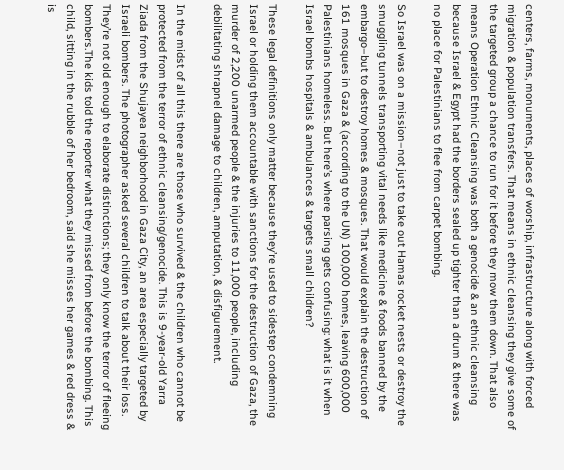centers, farms, monuments, places of worship, infrastructure along with forced migration & population transfers. That means in ethnic cleansing they give some of the targeted group a chance to run for it before they mow them down. That also means Operation Ethnic Cleansing was both a genocide & an ethnic cleansing because Israel & Egypt had the borders sealed up tighter than a drum & there was no place for Palestinians to flee from carpet bombing.

So Israel was on a mission–not just to take out Hamas rocket nests or destroy the smuggling tunnels transporting vital needs like medicine & foods banned by the embargo–but to destroy homes & mosques. That would explain the destruction of 161 mosques in Gaza & (according to the UN) 100,000 homes, leaving 600,000 Palestinians homeless. But here’s where parsing gets confusing: what is it when Israel bombs hospitals & ambulances & targets small children?

These legal definitions only matter because they’re used to sidestep condemning Israel or holding them accountable with sanctions for the destruction of Gaza, the murder of 2,200 unarmed people & the injuries to 11,000 people, including debilitating shrapnel damage to children, amputation, & disfigurement.

In the midst of all this there are those who survived & the children who cannot be protected from the terror of ethnic cleansing/genocide. This is 9-year-old Yarra Ziada from the Shujayea neighborhood in Gaza City, an area especially targeted by Israeli bombers. The photographer asked several children to talk about their loss. They’re not old enough to elaborate distinctions; they only know the terror of fleeing bombers.The kids told the reporter what they missed from before the bombing. This child, sitting in the rubble of her bedroom, said she misses her games & red dress & is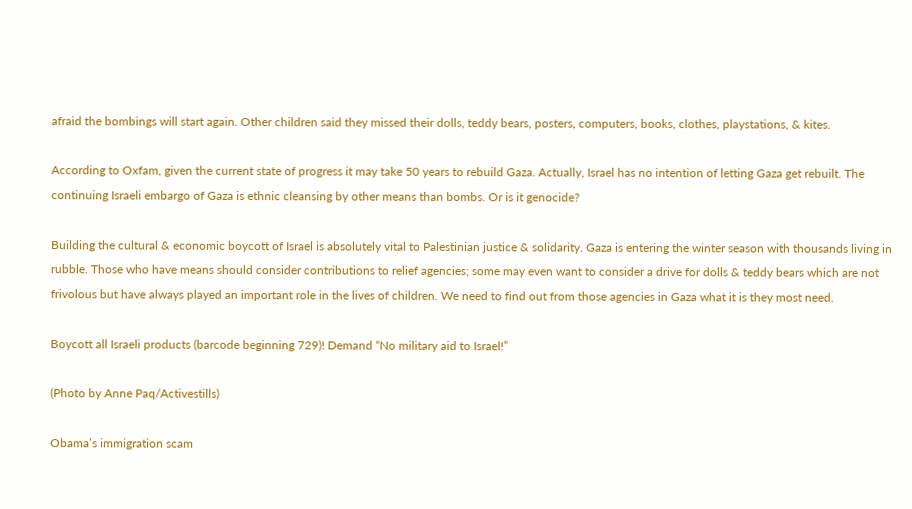afraid the bombings will start again. Other children said they missed their dolls, teddy bears, posters, computers, books, clothes, playstations, & kites.

According to Oxfam, given the current state of progress it may take 50 years to rebuild Gaza. Actually, Israel has no intention of letting Gaza get rebuilt. The continuing Israeli embargo of Gaza is ethnic cleansing by other means than bombs. Or is it genocide?

Building the cultural & economic boycott of Israel is absolutely vital to Palestinian justice & solidarity. Gaza is entering the winter season with thousands living in rubble. Those who have means should consider contributions to relief agencies; some may even want to consider a drive for dolls & teddy bears which are not frivolous but have always played an important role in the lives of children. We need to find out from those agencies in Gaza what it is they most need.

Boycott all Israeli products (barcode beginning 729)! Demand “No military aid to Israel!”

(Photo by Anne Paq/Activestills)

Obama’s immigration scam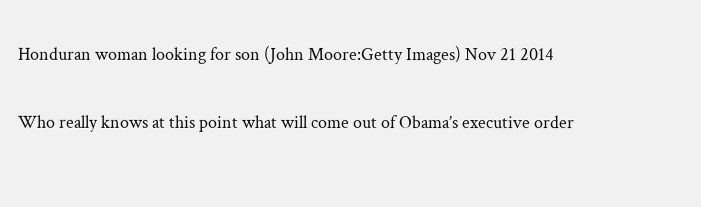Honduran woman looking for son (John Moore:Getty Images) Nov 21 2014

Who really knows at this point what will come out of Obama’s executive order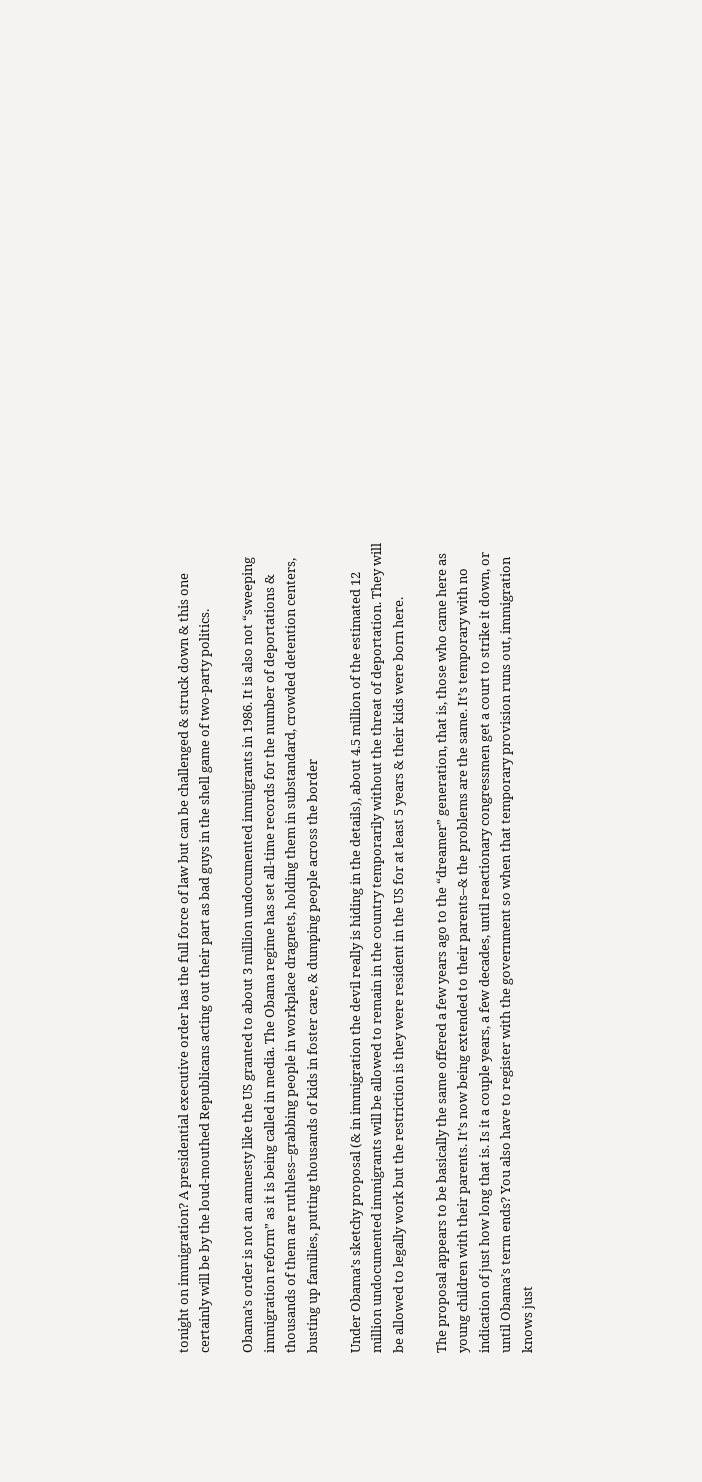tonight on immigration? A presidential executive order has the full force of law but can be challenged & struck down & this one certainly will be by the loud-mouthed Republicans acting out their part as bad guys in the shell game of two-party politics.

Obama’s order is not an amnesty like the US granted to about 3 million undocumented immigrants in 1986. It is also not “sweeping immigration reform” as it is being called in media. The Obama regime has set all-time records for the number of deportations & thousands of them are ruthless–grabbing people in workplace dragnets, holding them in substandard, crowded detention centers, busting up families, putting thousands of kids in foster care, & dumping people across the border

Under Obama’s sketchy proposal (& in immigration the devil really is hiding in the details), about 4.5 million of the estimated 12 million undocumented immigrants will be allowed to remain in the country temporarily without the threat of deportation. They will be allowed to legally work but the restriction is they were resident in the US for at least 5 years & their kids were born here.

The proposal appears to be basically the same offered a few years ago to the “dreamer” generation, that is, those who came here as young children with their parents. It’s now being extended to their parents–& the problems are the same. It’s temporary with no indication of just how long that is. Is it a couple years, a few decades, until reactionary congressmen get a court to strike it down, or until Obama’s term ends? You also have to register with the government so when that temporary provision runs out, immigration knows just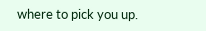where to pick you up.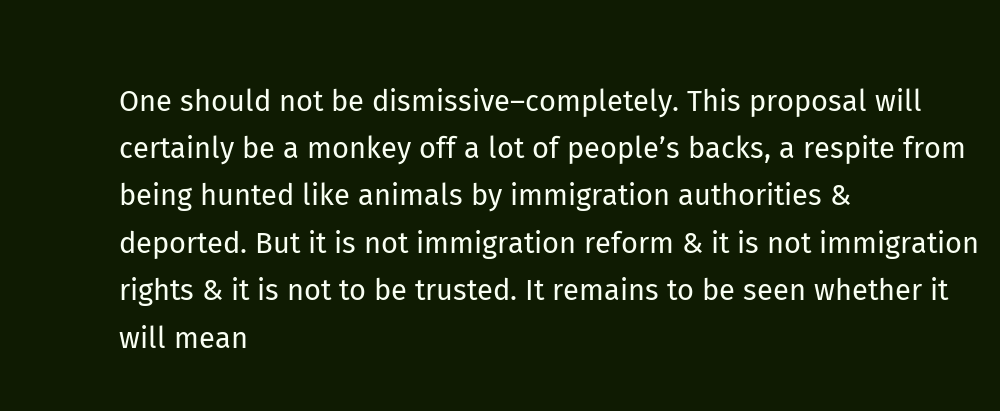One should not be dismissive–completely. This proposal will certainly be a monkey off a lot of people’s backs, a respite from being hunted like animals by immigration authorities & deported. But it is not immigration reform & it is not immigration rights & it is not to be trusted. It remains to be seen whether it will mean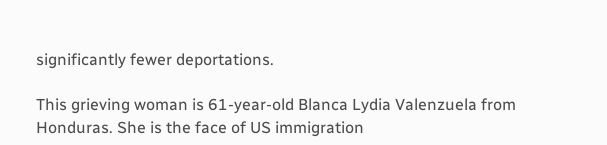significantly fewer deportations.

This grieving woman is 61-year-old Blanca Lydia Valenzuela from Honduras. She is the face of US immigration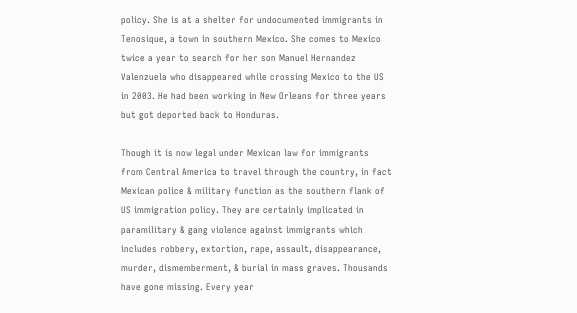policy. She is at a shelter for undocumented immigrants in Tenosique, a town in southern Mexico. She comes to Mexico twice a year to search for her son Manuel Hernandez Valenzuela who disappeared while crossing Mexico to the US in 2003. He had been working in New Orleans for three years but got deported back to Honduras.

Though it is now legal under Mexican law for immigrants from Central America to travel through the country, in fact Mexican police & military function as the southern flank of US immigration policy. They are certainly implicated in paramilitary & gang violence against immigrants which includes robbery, extortion, rape, assault, disappearance, murder, dismemberment, & burial in mass graves. Thousands have gone missing. Every year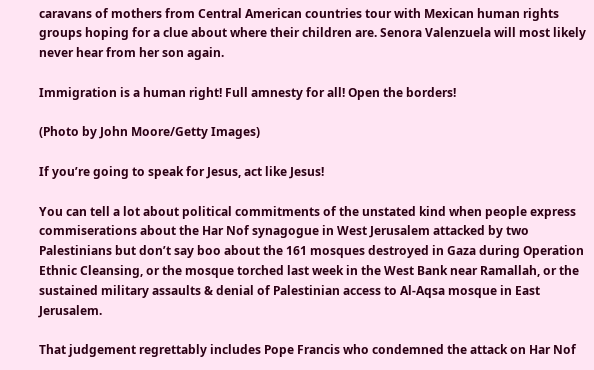caravans of mothers from Central American countries tour with Mexican human rights groups hoping for a clue about where their children are. Senora Valenzuela will most likely never hear from her son again.

Immigration is a human right! Full amnesty for all! Open the borders!

(Photo by John Moore/Getty Images)

If you’re going to speak for Jesus, act like Jesus!

You can tell a lot about political commitments of the unstated kind when people express commiserations about the Har Nof synagogue in West Jerusalem attacked by two Palestinians but don’t say boo about the 161 mosques destroyed in Gaza during Operation Ethnic Cleansing, or the mosque torched last week in the West Bank near Ramallah, or the sustained military assaults & denial of Palestinian access to Al-Aqsa mosque in East Jerusalem.

That judgement regrettably includes Pope Francis who condemned the attack on Har Nof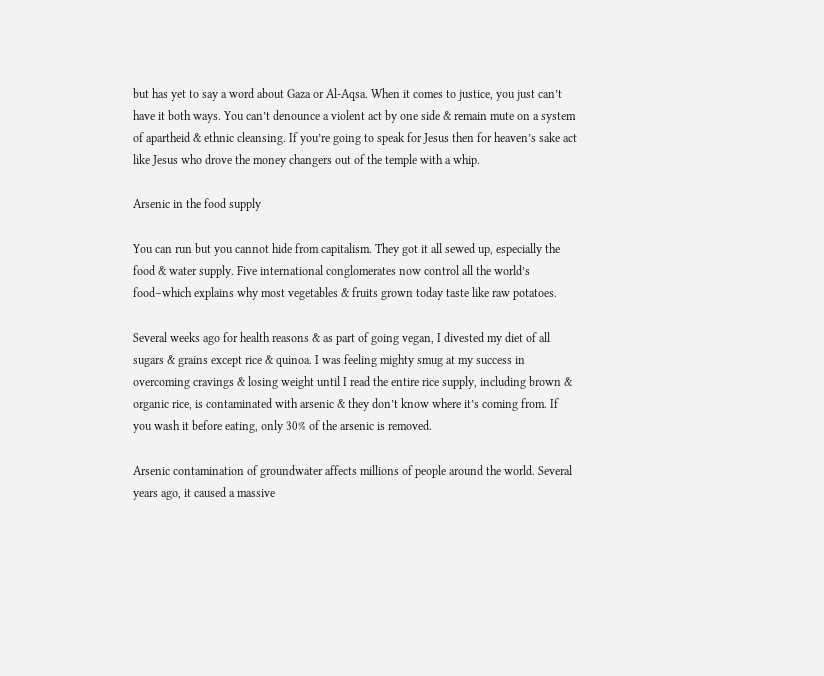but has yet to say a word about Gaza or Al-Aqsa. When it comes to justice, you just can’t have it both ways. You can’t denounce a violent act by one side & remain mute on a system of apartheid & ethnic cleansing. If you’re going to speak for Jesus then for heaven’s sake act like Jesus who drove the money changers out of the temple with a whip.

Arsenic in the food supply

You can run but you cannot hide from capitalism. They got it all sewed up, especially the food & water supply. Five international conglomerates now control all the world’s food–which explains why most vegetables & fruits grown today taste like raw potatoes.

Several weeks ago for health reasons & as part of going vegan, I divested my diet of all sugars & grains except rice & quinoa. I was feeling mighty smug at my success in overcoming cravings & losing weight until I read the entire rice supply, including brown & organic rice, is contaminated with arsenic & they don’t know where it’s coming from. If you wash it before eating, only 30% of the arsenic is removed.

Arsenic contamination of groundwater affects millions of people around the world. Several years ago, it caused a massive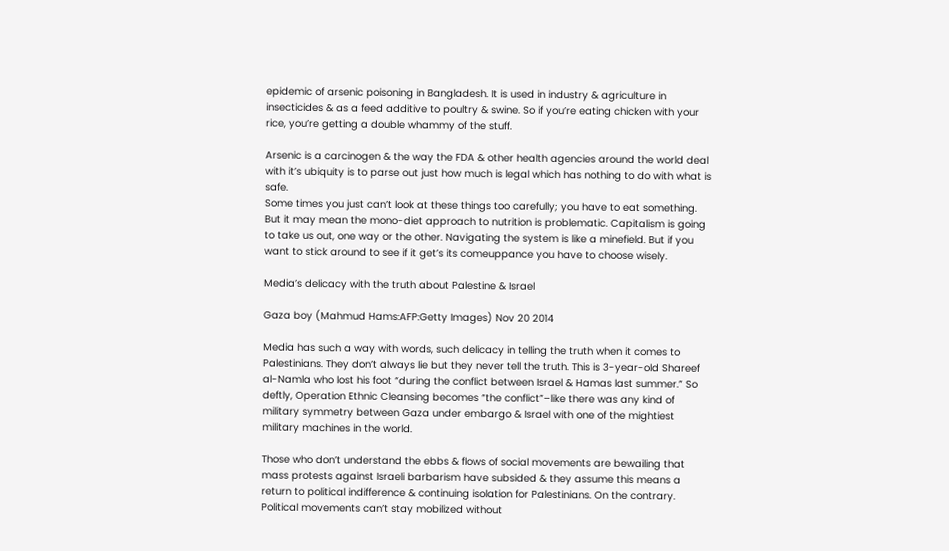epidemic of arsenic poisoning in Bangladesh. It is used in industry & agriculture in insecticides & as a feed additive to poultry & swine. So if you’re eating chicken with your rice, you’re getting a double whammy of the stuff.

Arsenic is a carcinogen & the way the FDA & other health agencies around the world deal with it’s ubiquity is to parse out just how much is legal which has nothing to do with what is safe.
Some times you just can’t look at these things too carefully; you have to eat something. But it may mean the mono-diet approach to nutrition is problematic. Capitalism is going to take us out, one way or the other. Navigating the system is like a minefield. But if you want to stick around to see if it get’s its comeuppance you have to choose wisely.

Media’s delicacy with the truth about Palestine & Israel

Gaza boy (Mahmud Hams:AFP:Getty Images) Nov 20 2014

Media has such a way with words, such delicacy in telling the truth when it comes to Palestinians. They don’t always lie but they never tell the truth. This is 3-year-old Shareef al-Namla who lost his foot “during the conflict between Israel & Hamas last summer.” So deftly, Operation Ethnic Cleansing becomes “the conflict”–like there was any kind of military symmetry between Gaza under embargo & Israel with one of the mightiest military machines in the world.

Those who don’t understand the ebbs & flows of social movements are bewailing that mass protests against Israeli barbarism have subsided & they assume this means a return to political indifference & continuing isolation for Palestinians. On the contrary. Political movements can’t stay mobilized without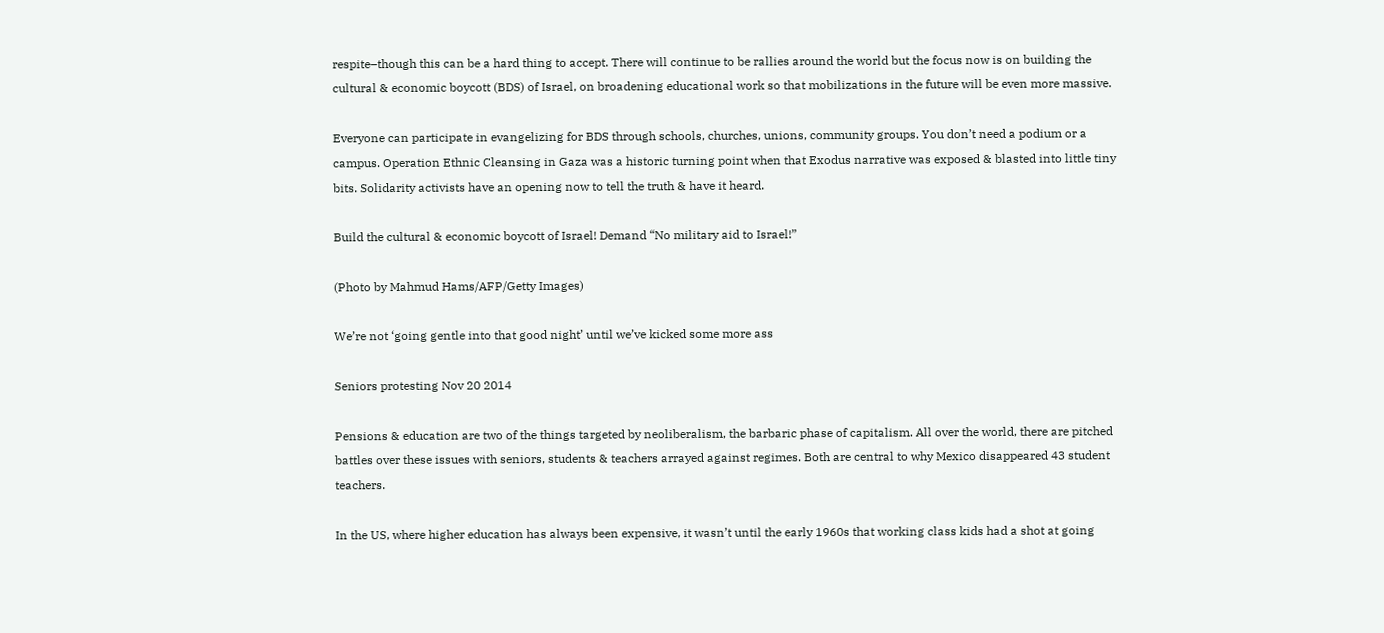respite–though this can be a hard thing to accept. There will continue to be rallies around the world but the focus now is on building the cultural & economic boycott (BDS) of Israel, on broadening educational work so that mobilizations in the future will be even more massive.

Everyone can participate in evangelizing for BDS through schools, churches, unions, community groups. You don’t need a podium or a campus. Operation Ethnic Cleansing in Gaza was a historic turning point when that Exodus narrative was exposed & blasted into little tiny bits. Solidarity activists have an opening now to tell the truth & have it heard.

Build the cultural & economic boycott of Israel! Demand “No military aid to Israel!”

(Photo by Mahmud Hams/AFP/Getty Images)

We’re not ‘going gentle into that good night’ until we’ve kicked some more ass

Seniors protesting Nov 20 2014

Pensions & education are two of the things targeted by neoliberalism, the barbaric phase of capitalism. All over the world, there are pitched battles over these issues with seniors, students & teachers arrayed against regimes. Both are central to why Mexico disappeared 43 student teachers.

In the US, where higher education has always been expensive, it wasn’t until the early 1960s that working class kids had a shot at going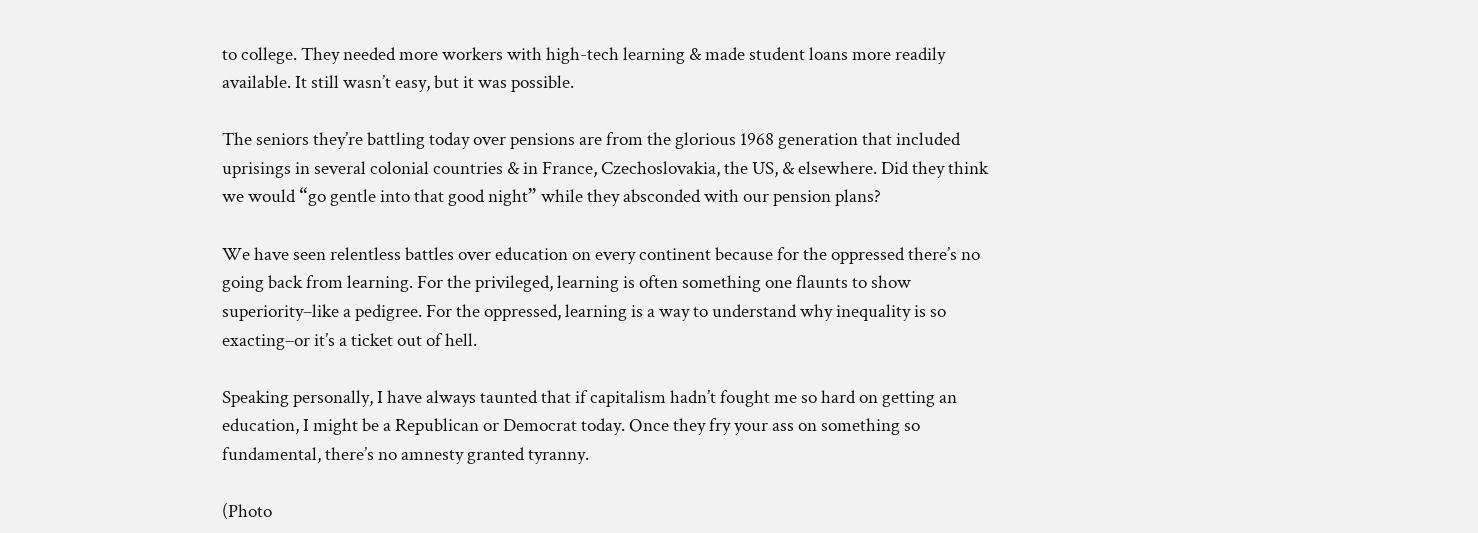to college. They needed more workers with high-tech learning & made student loans more readily available. It still wasn’t easy, but it was possible.

The seniors they’re battling today over pensions are from the glorious 1968 generation that included uprisings in several colonial countries & in France, Czechoslovakia, the US, & elsewhere. Did they think we would “go gentle into that good night” while they absconded with our pension plans?

We have seen relentless battles over education on every continent because for the oppressed there’s no going back from learning. For the privileged, learning is often something one flaunts to show superiority–like a pedigree. For the oppressed, learning is a way to understand why inequality is so exacting–or it’s a ticket out of hell.

Speaking personally, I have always taunted that if capitalism hadn’t fought me so hard on getting an education, I might be a Republican or Democrat today. Once they fry your ass on something so fundamental, there’s no amnesty granted tyranny.

(Photo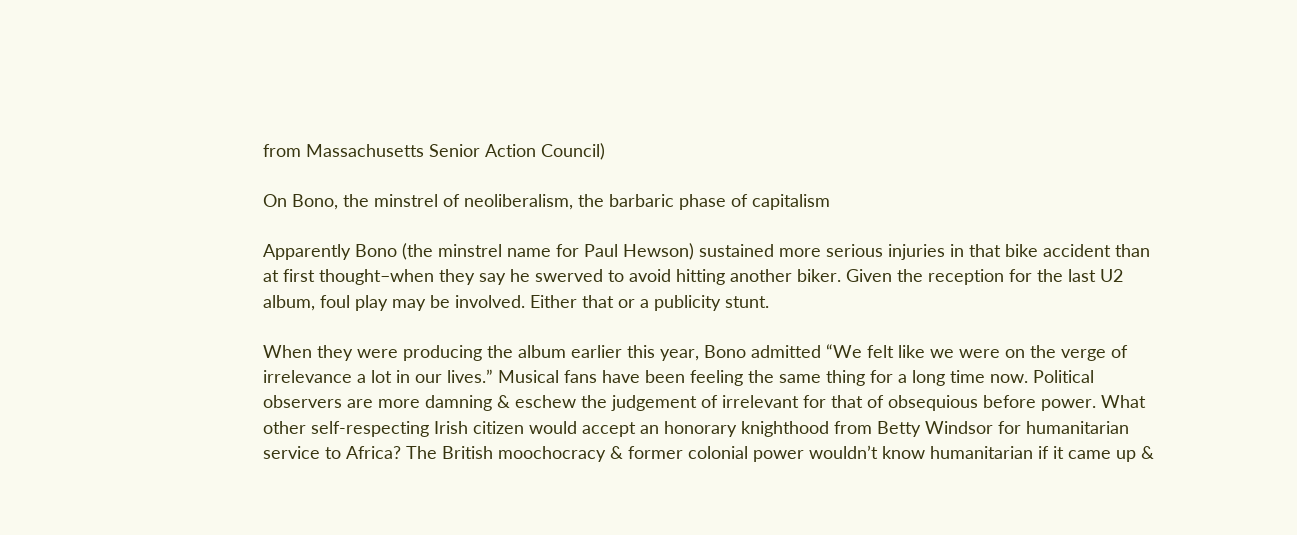from Massachusetts Senior Action Council)

On Bono, the minstrel of neoliberalism, the barbaric phase of capitalism

Apparently Bono (the minstrel name for Paul Hewson) sustained more serious injuries in that bike accident than at first thought–when they say he swerved to avoid hitting another biker. Given the reception for the last U2 album, foul play may be involved. Either that or a publicity stunt.

When they were producing the album earlier this year, Bono admitted “We felt like we were on the verge of irrelevance a lot in our lives.” Musical fans have been feeling the same thing for a long time now. Political observers are more damning & eschew the judgement of irrelevant for that of obsequious before power. What other self-respecting Irish citizen would accept an honorary knighthood from Betty Windsor for humanitarian service to Africa? The British moochocracy & former colonial power wouldn’t know humanitarian if it came up &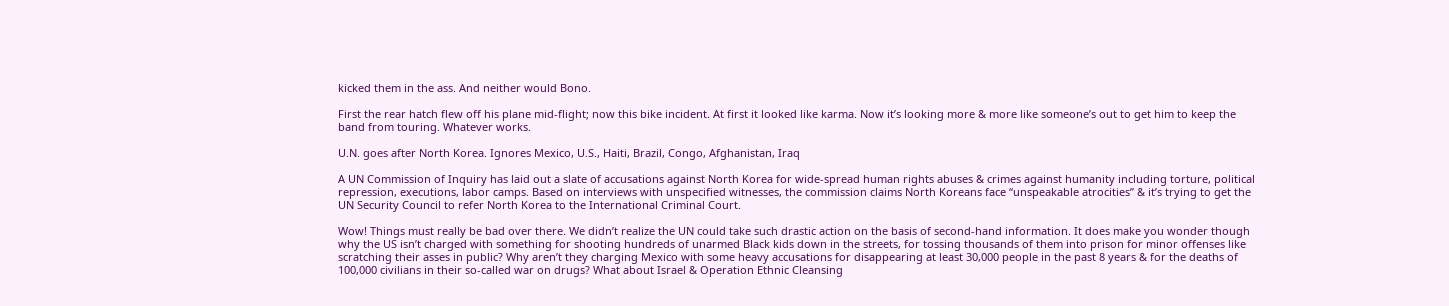kicked them in the ass. And neither would Bono.

First the rear hatch flew off his plane mid-flight; now this bike incident. At first it looked like karma. Now it’s looking more & more like someone’s out to get him to keep the band from touring. Whatever works.

U.N. goes after North Korea. Ignores Mexico, U.S., Haiti, Brazil, Congo, Afghanistan, Iraq

A UN Commission of Inquiry has laid out a slate of accusations against North Korea for wide-spread human rights abuses & crimes against humanity including torture, political repression, executions, labor camps. Based on interviews with unspecified witnesses, the commission claims North Koreans face “unspeakable atrocities” & it’s trying to get the UN Security Council to refer North Korea to the International Criminal Court.

Wow! Things must really be bad over there. We didn’t realize the UN could take such drastic action on the basis of second-hand information. It does make you wonder though why the US isn’t charged with something for shooting hundreds of unarmed Black kids down in the streets, for tossing thousands of them into prison for minor offenses like scratching their asses in public? Why aren’t they charging Mexico with some heavy accusations for disappearing at least 30,000 people in the past 8 years & for the deaths of 100,000 civilians in their so-called war on drugs? What about Israel & Operation Ethnic Cleansing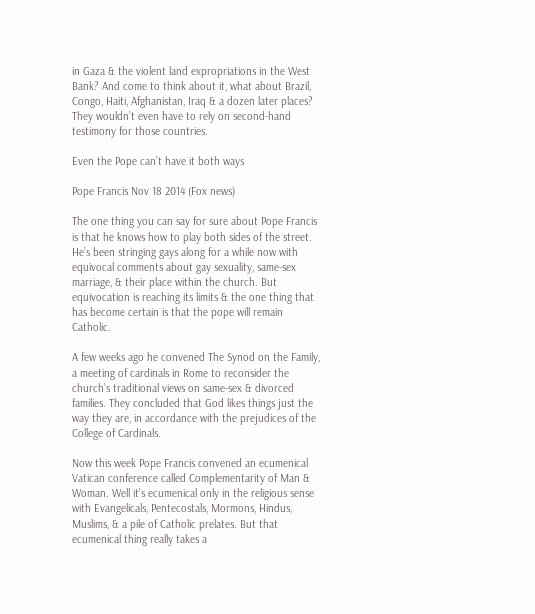in Gaza & the violent land expropriations in the West Bank? And come to think about it, what about Brazil, Congo, Haiti, Afghanistan, Iraq & a dozen later places? They wouldn’t even have to rely on second-hand testimony for those countries.

Even the Pope can’t have it both ways

Pope Francis Nov 18 2014 (Fox news)

The one thing you can say for sure about Pope Francis is that he knows how to play both sides of the street. He’s been stringing gays along for a while now with equivocal comments about gay sexuality, same-sex marriage, & their place within the church. But equivocation is reaching its limits & the one thing that has become certain is that the pope will remain Catholic.

A few weeks ago he convened The Synod on the Family, a meeting of cardinals in Rome to reconsider the church’s traditional views on same-sex & divorced families. They concluded that God likes things just the way they are, in accordance with the prejudices of the College of Cardinals.

Now this week Pope Francis convened an ecumenical Vatican conference called Complementarity of Man & Woman. Well it’s ecumenical only in the religious sense with Evangelicals, Pentecostals, Mormons, Hindus, Muslims, & a pile of Catholic prelates. But that ecumenical thing really takes a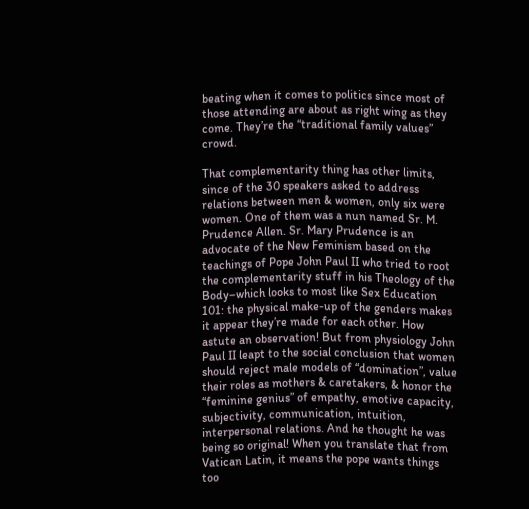beating when it comes to politics since most of those attending are about as right wing as they come. They’re the “traditional family values” crowd.

That complementarity thing has other limits, since of the 30 speakers asked to address relations between men & women, only six were women. One of them was a nun named Sr. M. Prudence Allen. Sr. Mary Prudence is an advocate of the New Feminism based on the teachings of Pope John Paul II who tried to root the complementarity stuff in his Theology of the Body–which looks to most like Sex Education 101: the physical make-up of the genders makes it appear they’re made for each other. How astute an observation! But from physiology John Paul II leapt to the social conclusion that women should reject male models of “domination”, value their roles as mothers & caretakers, & honor the “feminine genius” of empathy, emotive capacity, subjectivity, communication, intuition, interpersonal relations. And he thought he was being so original! When you translate that from Vatican Latin, it means the pope wants things too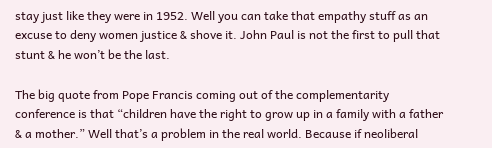stay just like they were in 1952. Well you can take that empathy stuff as an excuse to deny women justice & shove it. John Paul is not the first to pull that stunt & he won’t be the last.

The big quote from Pope Francis coming out of the complementarity conference is that “children have the right to grow up in a family with a father & a mother.” Well that’s a problem in the real world. Because if neoliberal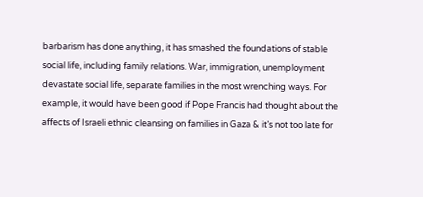barbarism has done anything, it has smashed the foundations of stable social life, including family relations. War, immigration, unemployment devastate social life, separate families in the most wrenching ways. For example, it would have been good if Pope Francis had thought about the affects of Israeli ethnic cleansing on families in Gaza & it’s not too late for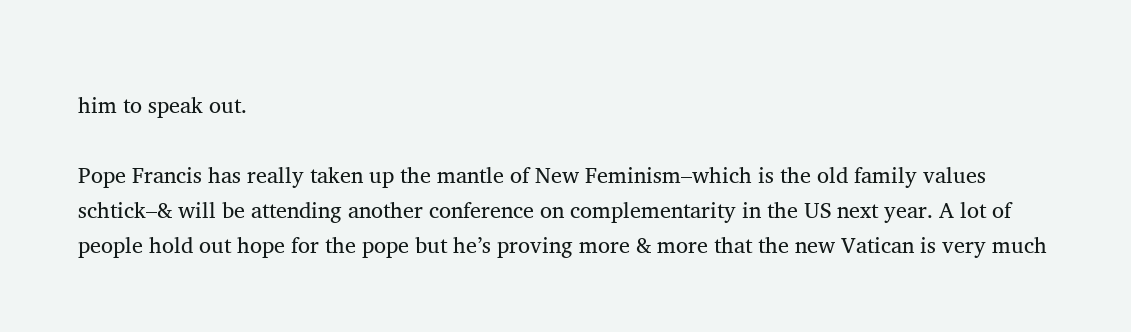him to speak out.

Pope Francis has really taken up the mantle of New Feminism–which is the old family values schtick–& will be attending another conference on complementarity in the US next year. A lot of people hold out hope for the pope but he’s proving more & more that the new Vatican is very much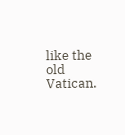like the old Vatican.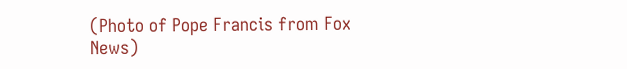(Photo of Pope Francis from Fox News)